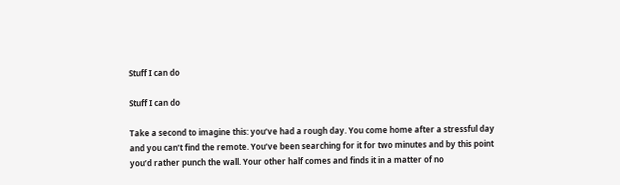Stuff I can do

Stuff I can do

Take a second to imagine this: you’ve had a rough day. You come home after a stressful day and you can’t find the remote. You’ve been searching for it for two minutes and by this point you’d rather punch the wall. Your other half comes and finds it in a matter of no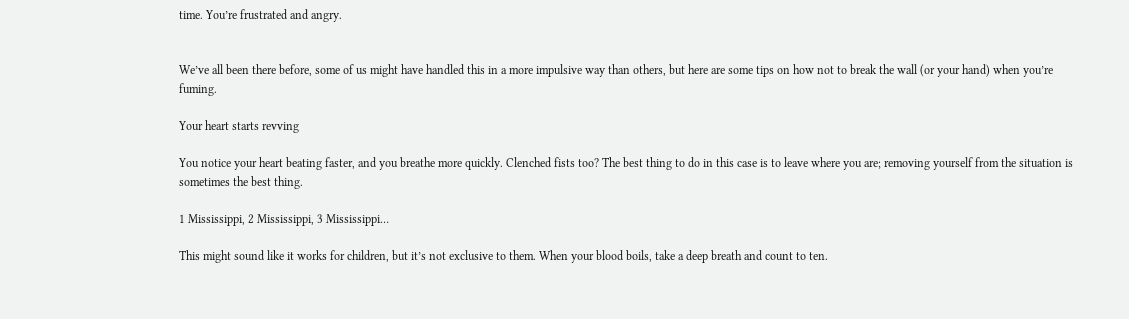time. You’re frustrated and angry.


We’ve all been there before, some of us might have handled this in a more impulsive way than others, but here are some tips on how not to break the wall (or your hand) when you’re fuming.

Your heart starts revving

You notice your heart beating faster, and you breathe more quickly. Clenched fists too? The best thing to do in this case is to leave where you are; removing yourself from the situation is sometimes the best thing.

1 Mississippi, 2 Mississippi, 3 Mississippi…

This might sound like it works for children, but it’s not exclusive to them. When your blood boils, take a deep breath and count to ten.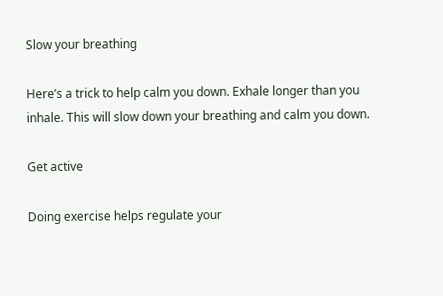Slow your breathing

Here’s a trick to help calm you down. Exhale longer than you inhale. This will slow down your breathing and calm you down.

Get active

Doing exercise helps regulate your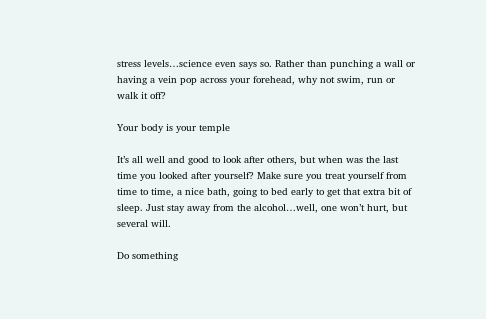stress levels…science even says so. Rather than punching a wall or having a vein pop across your forehead, why not swim, run or walk it off?

Your body is your temple

It’s all well and good to look after others, but when was the last time you looked after yourself? Make sure you treat yourself from time to time, a nice bath, going to bed early to get that extra bit of sleep. Just stay away from the alcohol…well, one won’t hurt, but several will.

Do something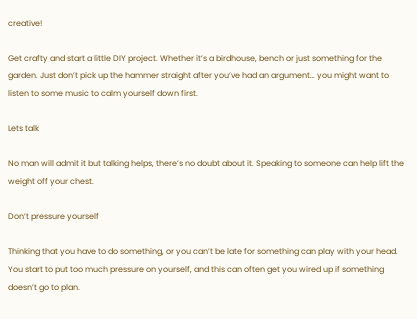creative!

Get crafty and start a little DIY project. Whether it’s a birdhouse, bench or just something for the garden. Just don’t pick up the hammer straight after you’ve had an argument… you might want to listen to some music to calm yourself down first.

Lets talk

No man will admit it but talking helps, there’s no doubt about it. Speaking to someone can help lift the weight off your chest.

Don’t pressure yourself

Thinking that you have to do something, or you can’t be late for something can play with your head. You start to put too much pressure on yourself, and this can often get you wired up if something doesn’t go to plan.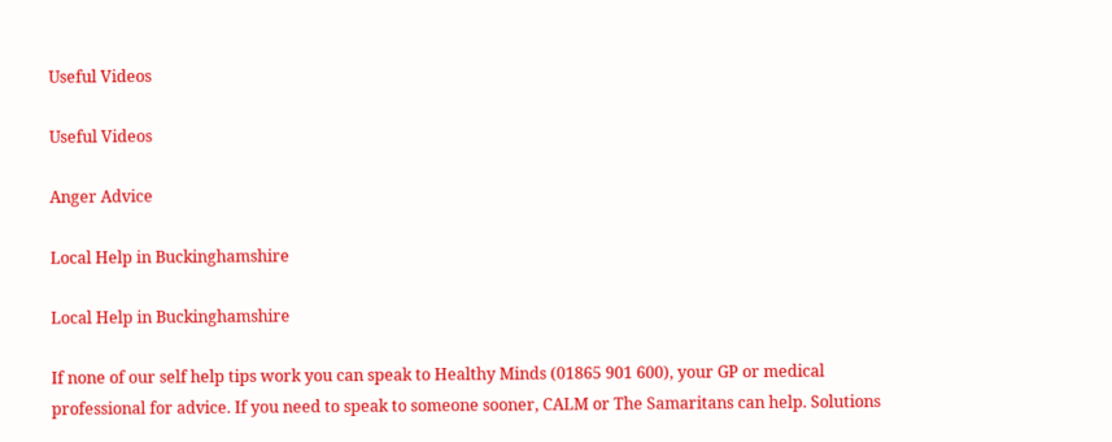Useful Videos

Useful Videos

Anger Advice

Local Help in Buckinghamshire

Local Help in Buckinghamshire

If none of our self help tips work you can speak to Healthy Minds (01865 901 600), your GP or medical professional for advice. If you need to speak to someone sooner, CALM or The Samaritans can help. Solutions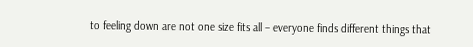to feeling down are not one size fits all – everyone finds different things that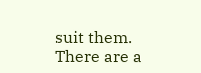suit them. There are a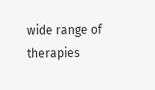wide range of therapies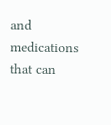and medications that can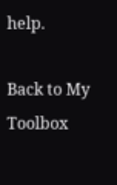help.

Back to My Toolbox